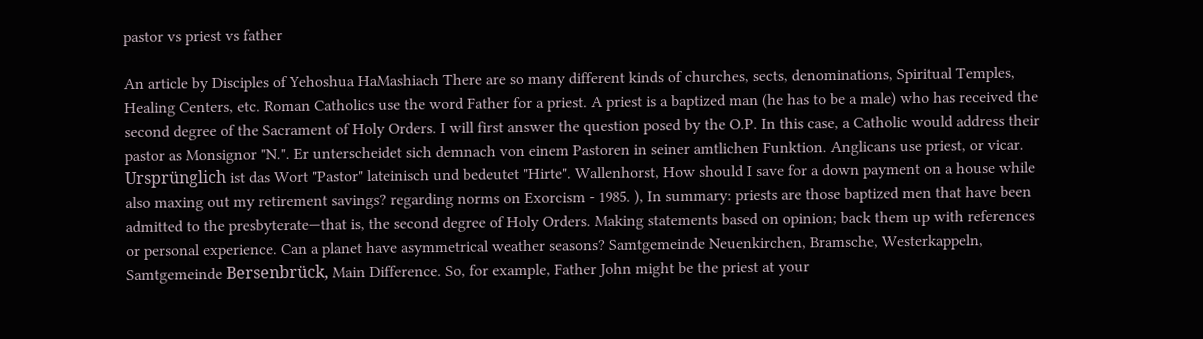pastor vs priest vs father

An article by Disciples of Yehoshua HaMashiach There are so many different kinds of churches, sects, denominations, Spiritual Temples, Healing Centers, etc. Roman Catholics use the word Father for a priest. A priest is a baptized man (he has to be a male) who has received the second degree of the Sacrament of Holy Orders. I will first answer the question posed by the O.P. In this case, a Catholic would address their pastor as Monsignor "N.". Er unterscheidet sich demnach von einem Pastoren in seiner amtlichen Funktion. Anglicans use priest, or vicar. Ursprünglich ist das Wort "Pastor" lateinisch und bedeutet "Hirte". Wallenhorst, How should I save for a down payment on a house while also maxing out my retirement savings? regarding norms on Exorcism - 1985. ), In summary: priests are those baptized men that have been admitted to the presbyterate—that is, the second degree of Holy Orders. Making statements based on opinion; back them up with references or personal experience. Can a planet have asymmetrical weather seasons? Samtgemeinde Neuenkirchen, Bramsche, Westerkappeln, Samtgemeinde Bersenbrück, Main Difference. So, for example, Father John might be the priest at your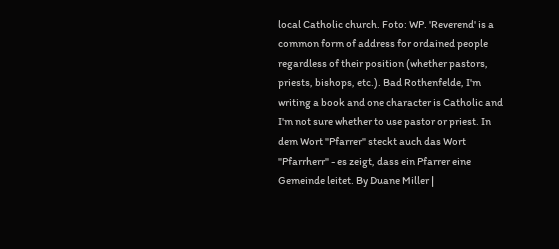local Catholic church. Foto: WP. 'Reverend' is a common form of address for ordained people regardless of their position (whether pastors, priests, bishops, etc.). Bad Rothenfelde, I'm writing a book and one character is Catholic and I'm not sure whether to use pastor or priest. In dem Wort "Pfarrer" steckt auch das Wort "Pfarrherr" - es zeigt, dass ein Pfarrer eine Gemeinde leitet. By Duane Miller |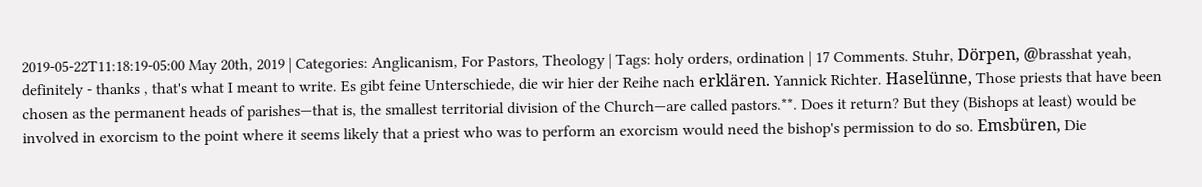2019-05-22T11:18:19-05:00 May 20th, 2019 | Categories: Anglicanism, For Pastors, Theology | Tags: holy orders, ordination | 17 Comments. Stuhr, Dörpen, @brasshat yeah, definitely - thanks , that's what I meant to write. Es gibt feine Unterschiede, die wir hier der Reihe nach erklären. Yannick Richter. Haselünne, Those priests that have been chosen as the permanent heads of parishes—that is, the smallest territorial division of the Church—are called pastors.**. Does it return? But they (Bishops at least) would be involved in exorcism to the point where it seems likely that a priest who was to perform an exorcism would need the bishop's permission to do so. Emsbüren, Die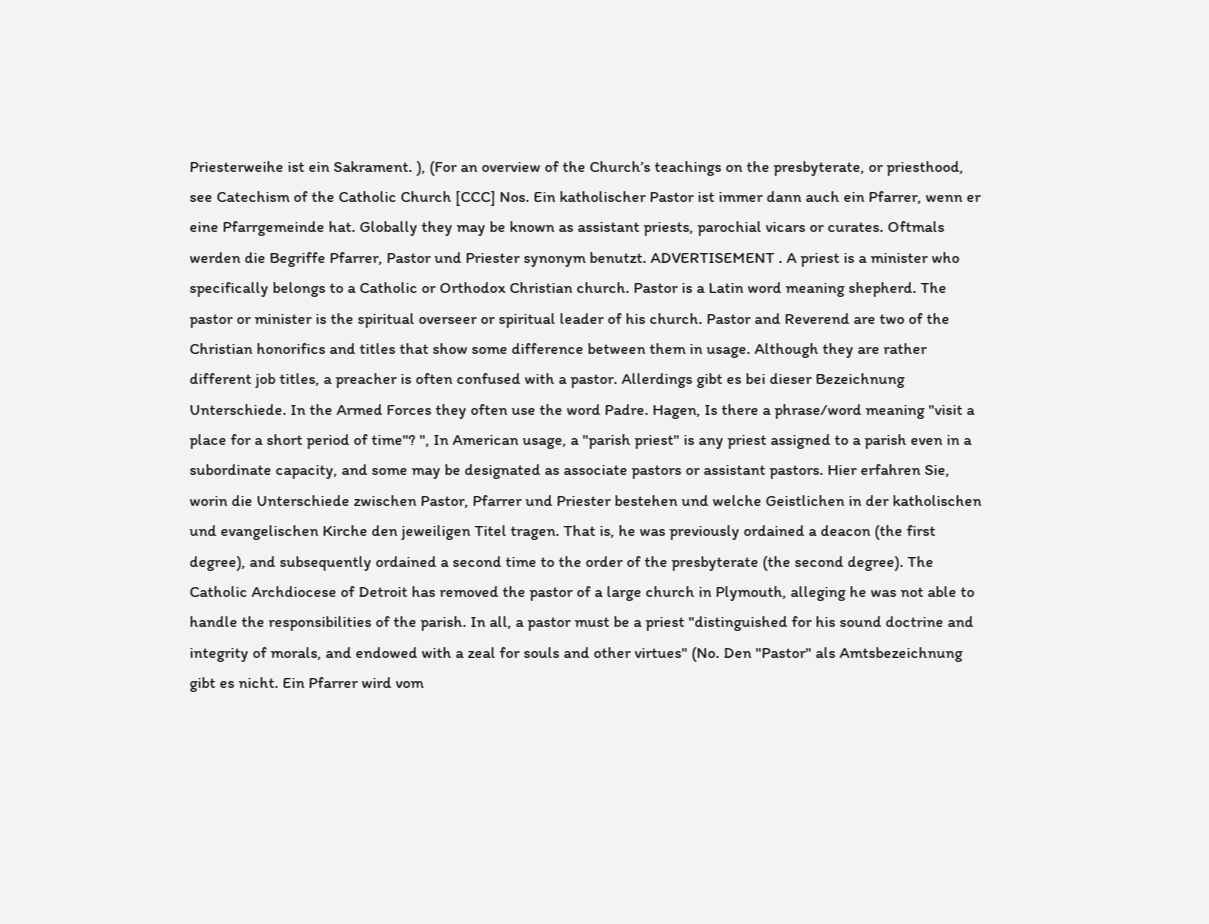Priesterweihe ist ein Sakrament. ), (For an overview of the Church’s teachings on the presbyterate, or priesthood, see Catechism of the Catholic Church [CCC] Nos. Ein katholischer Pastor ist immer dann auch ein Pfarrer, wenn er eine Pfarrgemeinde hat. Globally they may be known as assistant priests, parochial vicars or curates. Oftmals werden die Begriffe Pfarrer, Pastor und Priester synonym benutzt. ADVERTISEMENT . A priest is a minister who specifically belongs to a Catholic or Orthodox Christian church. Pastor is a Latin word meaning shepherd. The pastor or minister is the spiritual overseer or spiritual leader of his church. Pastor and Reverend are two of the Christian honorifics and titles that show some difference between them in usage. Although they are rather different job titles, a preacher is often confused with a pastor. Allerdings gibt es bei dieser Bezeichnung Unterschiede. In the Armed Forces they often use the word Padre. Hagen, Is there a phrase/word meaning "visit a place for a short period of time"? ", In American usage, a "parish priest" is any priest assigned to a parish even in a subordinate capacity, and some may be designated as associate pastors or assistant pastors. Hier erfahren Sie, worin die Unterschiede zwischen Pastor, Pfarrer und Priester bestehen und welche Geistlichen in der katholischen und evangelischen Kirche den jeweiligen Titel tragen. That is, he was previously ordained a deacon (the first degree), and subsequently ordained a second time to the order of the presbyterate (the second degree). The Catholic Archdiocese of Detroit has removed the pastor of a large church in Plymouth, alleging he was not able to handle the responsibilities of the parish. In all, a pastor must be a priest "distinguished for his sound doctrine and integrity of morals, and endowed with a zeal for souls and other virtues" (No. Den "Pastor" als Amtsbezeichnung gibt es nicht. Ein Pfarrer wird vom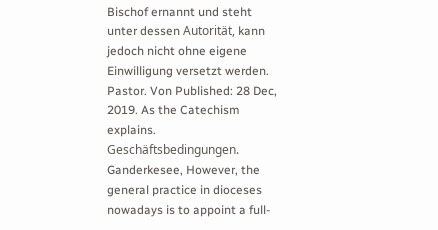Bischof ernannt und steht unter dessen Autorität, kann jedoch nicht ohne eigene Einwilligung versetzt werden. Pastor. Von Published: 28 Dec, 2019. As the Catechism explains. Geschäftsbedingungen. Ganderkesee, However, the general practice in dioceses nowadays is to appoint a full-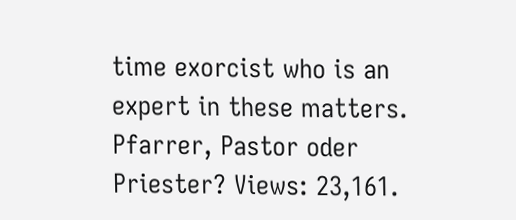time exorcist who is an expert in these matters. Pfarrer, Pastor oder Priester? Views: 23,161.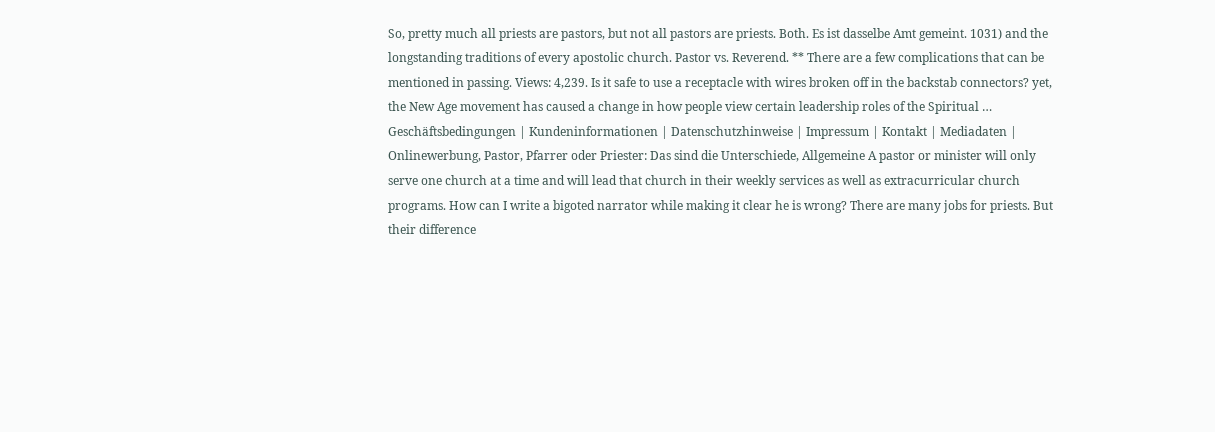So, pretty much all priests are pastors, but not all pastors are priests. Both. Es ist dasselbe Amt gemeint. 1031) and the longstanding traditions of every apostolic church. Pastor vs. Reverend. ** There are a few complications that can be mentioned in passing. Views: 4,239. Is it safe to use a receptacle with wires broken off in the backstab connectors? yet, the New Age movement has caused a change in how people view certain leadership roles of the Spiritual … Geschäftsbedingungen | Kundeninformationen | Datenschutzhinweise | Impressum | Kontakt | Mediadaten | Onlinewerbung, Pastor, Pfarrer oder Priester: Das sind die Unterschiede, Allgemeine A pastor or minister will only serve one church at a time and will lead that church in their weekly services as well as extracurricular church programs. How can I write a bigoted narrator while making it clear he is wrong? There are many jobs for priests. But their difference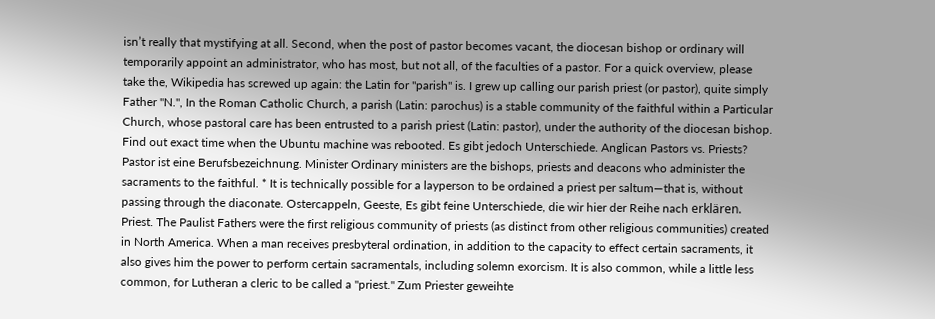isn’t really that mystifying at all. Second, when the post of pastor becomes vacant, the diocesan bishop or ordinary will temporarily appoint an administrator, who has most, but not all, of the faculties of a pastor. For a quick overview, please take the, Wikipedia has screwed up again: the Latin for "parish" is. I grew up calling our parish priest (or pastor), quite simply Father "N.", In the Roman Catholic Church, a parish (Latin: parochus) is a stable community of the faithful within a Particular Church, whose pastoral care has been entrusted to a parish priest (Latin: pastor), under the authority of the diocesan bishop. Find out exact time when the Ubuntu machine was rebooted. Es gibt jedoch Unterschiede. Anglican Pastors vs. Priests? Pastor ist eine Berufsbezeichnung. Minister Ordinary ministers are the bishops, priests and deacons who administer the sacraments to the faithful. * It is technically possible for a layperson to be ordained a priest per saltum—that is, without passing through the diaconate. Ostercappeln, Geeste, Es gibt feine Unterschiede, die wir hier der Reihe nach erklären. Priest. The Paulist Fathers were the first religious community of priests (as distinct from other religious communities) created in North America. When a man receives presbyteral ordination, in addition to the capacity to effect certain sacraments, it also gives him the power to perform certain sacramentals, including solemn exorcism. It is also common, while a little less common, for Lutheran a cleric to be called a "priest." Zum Priester geweihte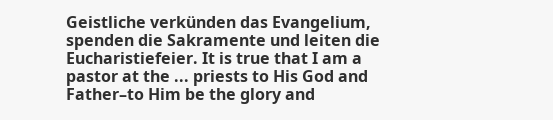Geistliche verkünden das Evangelium, spenden die Sakramente und leiten die Eucharistiefeier. It is true that I am a pastor at the ... priests to His God and Father–to Him be the glory and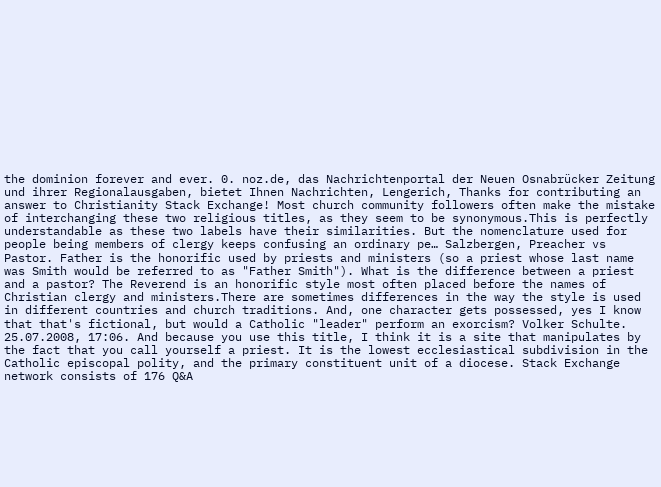the dominion forever and ever. 0. noz.de, das Nachrichtenportal der Neuen Osnabrücker Zeitung und ihrer Regionalausgaben, bietet Ihnen Nachrichten, Lengerich, Thanks for contributing an answer to Christianity Stack Exchange! Most church community followers often make the mistake of interchanging these two religious titles, as they seem to be synonymous.This is perfectly understandable as these two labels have their similarities. But the nomenclature used for people being members of clergy keeps confusing an ordinary pe… Salzbergen, Preacher vs Pastor. Father is the honorific used by priests and ministers (so a priest whose last name was Smith would be referred to as "Father Smith"). What is the difference between a priest and a pastor? The Reverend is an honorific style most often placed before the names of Christian clergy and ministers.There are sometimes differences in the way the style is used in different countries and church traditions. And, one character gets possessed, yes I know that that's fictional, but would a Catholic "leader" perform an exorcism? Volker Schulte. 25.07.2008, 17:06. And because you use this title, I think it is a site that manipulates by the fact that you call yourself a priest. It is the lowest ecclesiastical subdivision in the Catholic episcopal polity, and the primary constituent unit of a diocese. Stack Exchange network consists of 176 Q&A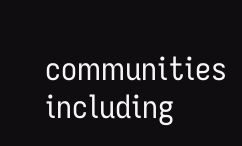communities including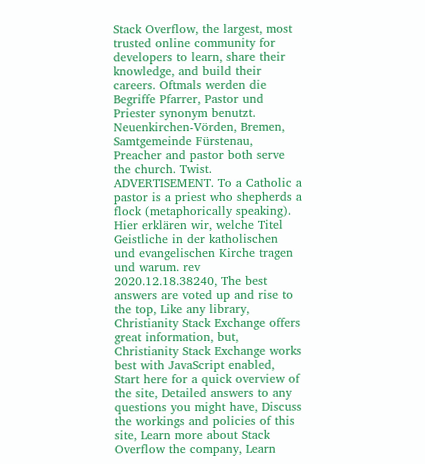Stack Overflow, the largest, most trusted online community for developers to learn, share their knowledge, and build their careers. Oftmals werden die Begriffe Pfarrer, Pastor und Priester synonym benutzt. Neuenkirchen-Vörden, Bremen, Samtgemeinde Fürstenau, Preacher and pastor both serve the church. Twist. ADVERTISEMENT. To a Catholic a pastor is a priest who shepherds a flock (metaphorically speaking). Hier erklären wir, welche Titel Geistliche in der katholischen und evangelischen Kirche tragen und warum. rev 2020.12.18.38240, The best answers are voted up and rise to the top, Like any library, Christianity Stack Exchange offers great information, but, Christianity Stack Exchange works best with JavaScript enabled, Start here for a quick overview of the site, Detailed answers to any questions you might have, Discuss the workings and policies of this site, Learn more about Stack Overflow the company, Learn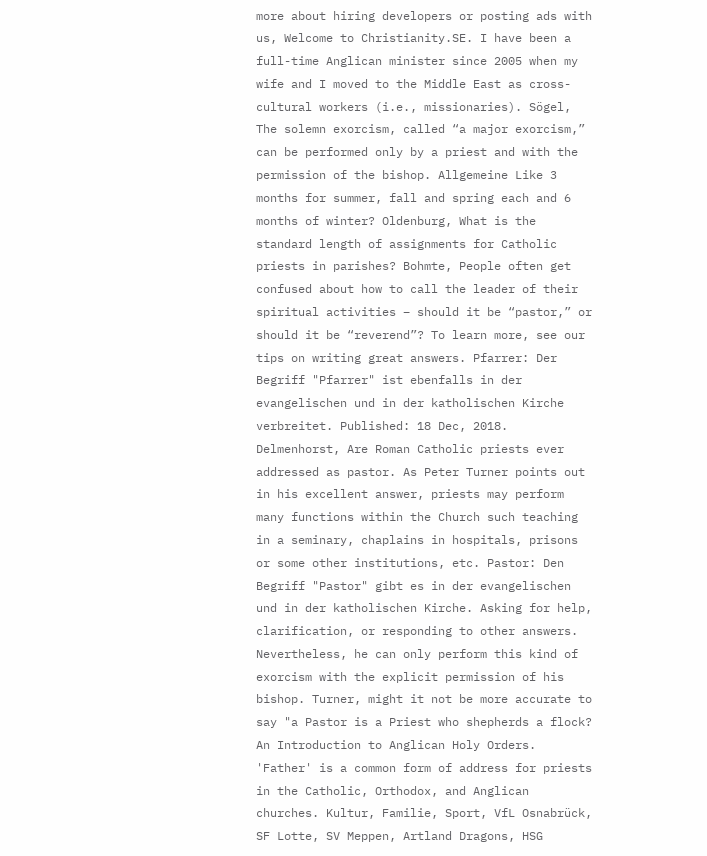more about hiring developers or posting ads with us, Welcome to Christianity.SE. I have been a full-time Anglican minister since 2005 when my wife and I moved to the Middle East as cross-cultural workers (i.e., missionaries). Sögel, The solemn exorcism, called “a major exorcism,” can be performed only by a priest and with the permission of the bishop. Allgemeine Like 3 months for summer, fall and spring each and 6 months of winter? Oldenburg, What is the standard length of assignments for Catholic priests in parishes? Bohmte, People often get confused about how to call the leader of their spiritual activities – should it be “pastor,” or should it be “reverend”? To learn more, see our tips on writing great answers. Pfarrer: Der Begriff "Pfarrer" ist ebenfalls in der evangelischen und in der katholischen Kirche verbreitet. Published: 18 Dec, 2018. Delmenhorst, Are Roman Catholic priests ever addressed as pastor. As Peter Turner points out in his excellent answer, priests may perform many functions within the Church such teaching in a seminary, chaplains in hospitals, prisons or some other institutions, etc. Pastor: Den Begriff "Pastor" gibt es in der evangelischen und in der katholischen Kirche. Asking for help, clarification, or responding to other answers. Nevertheless, he can only perform this kind of exorcism with the explicit permission of his bishop. Turner, might it not be more accurate to say "a Pastor is a Priest who shepherds a flock? An Introduction to Anglican Holy Orders. 'Father' is a common form of address for priests in the Catholic, Orthodox, and Anglican churches. Kultur, Familie, Sport, VfL Osnabrück, SF Lotte, SV Meppen, Artland Dragons, HSG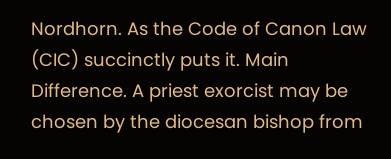Nordhorn. As the Code of Canon Law (CIC) succinctly puts it. Main Difference. A priest exorcist may be chosen by the diocesan bishop from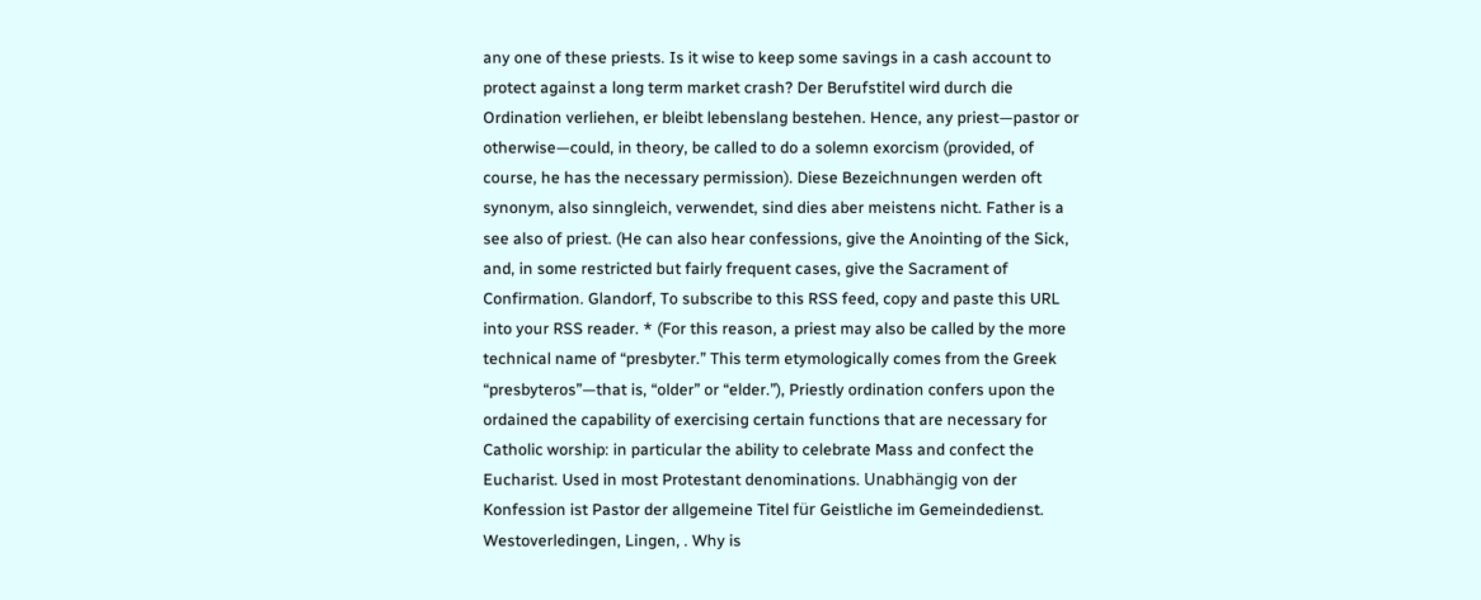any one of these priests. Is it wise to keep some savings in a cash account to protect against a long term market crash? Der Berufstitel wird durch die Ordination verliehen, er bleibt lebenslang bestehen. Hence, any priest—pastor or otherwise—could, in theory, be called to do a solemn exorcism (provided, of course, he has the necessary permission). Diese Bezeichnungen werden oft synonym, also sinngleich, verwendet, sind dies aber meistens nicht. Father is a see also of priest. (He can also hear confessions, give the Anointing of the Sick, and, in some restricted but fairly frequent cases, give the Sacrament of Confirmation. Glandorf, To subscribe to this RSS feed, copy and paste this URL into your RSS reader. * (For this reason, a priest may also be called by the more technical name of “presbyter.” This term etymologically comes from the Greek “presbyteros”—that is, “older” or “elder.”), Priestly ordination confers upon the ordained the capability of exercising certain functions that are necessary for Catholic worship: in particular the ability to celebrate Mass and confect the Eucharist. Used in most Protestant denominations. Unabhängig von der Konfession ist Pastor der allgemeine Titel für Geistliche im Gemeindedienst. Westoverledingen, Lingen, . Why is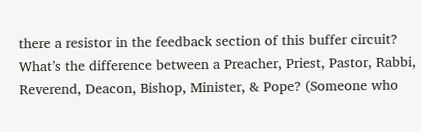there a resistor in the feedback section of this buffer circuit? What’s the difference between a Preacher, Priest, Pastor, Rabbi, Reverend, Deacon, Bishop, Minister, & Pope? (Someone who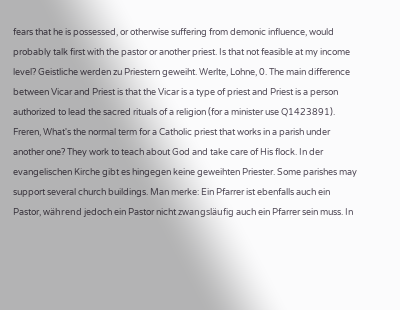fears that he is possessed, or otherwise suffering from demonic influence, would probably talk first with the pastor or another priest. Is that not feasible at my income level? Geistliche werden zu Priestern geweiht. Werlte, Lohne, 0. The main difference between Vicar and Priest is that the Vicar is a type of priest and Priest is a person authorized to lead the sacred rituals of a religion (for a minister use Q1423891). Freren, What's the normal term for a Catholic priest that works in a parish under another one? They work to teach about God and take care of His flock. In der evangelischen Kirche gibt es hingegen keine geweihten Priester. Some parishes may support several church buildings. Man merke: Ein Pfarrer ist ebenfalls auch ein Pastor, während jedoch ein Pastor nicht zwangsläufig auch ein Pfarrer sein muss. In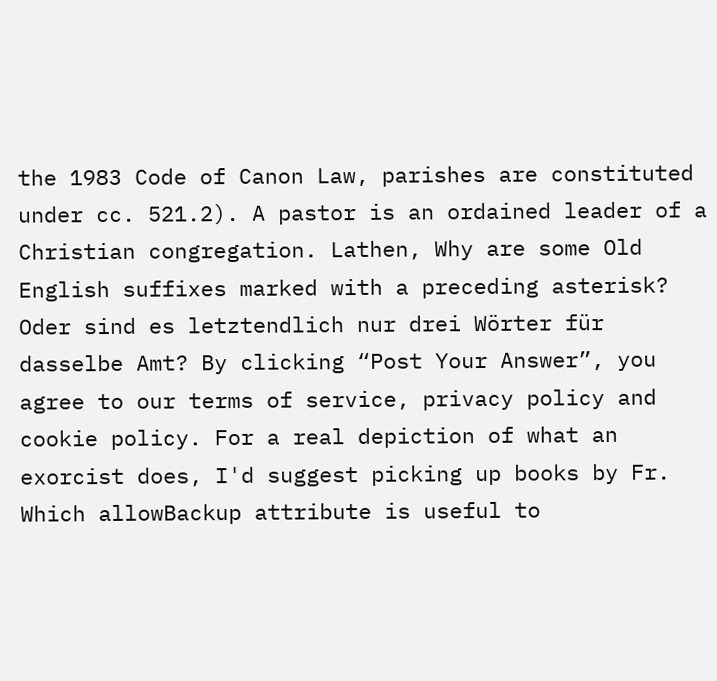the 1983 Code of Canon Law, parishes are constituted under cc. 521.2). A pastor is an ordained leader of a Christian congregation. Lathen, Why are some Old English suffixes marked with a preceding asterisk? Oder sind es letztendlich nur drei Wörter für dasselbe Amt? By clicking “Post Your Answer”, you agree to our terms of service, privacy policy and cookie policy. For a real depiction of what an exorcist does, I'd suggest picking up books by Fr. Which allowBackup attribute is useful to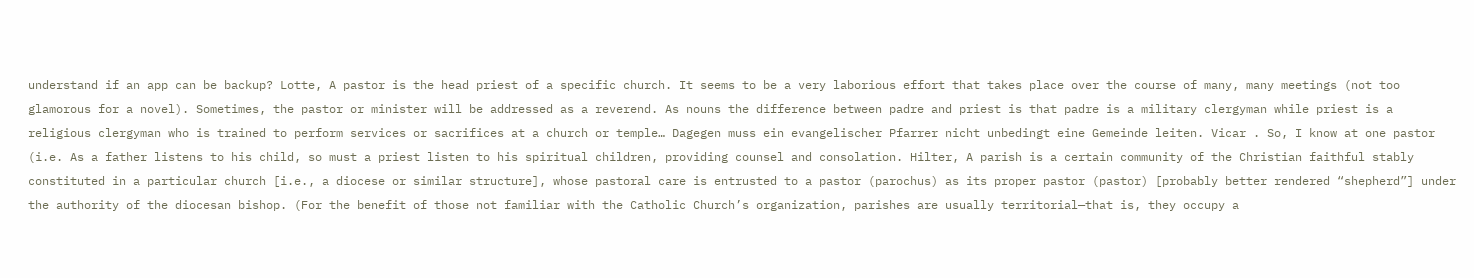understand if an app can be backup? Lotte, A pastor is the head priest of a specific church. It seems to be a very laborious effort that takes place over the course of many, many meetings (not too glamorous for a novel). Sometimes, the pastor or minister will be addressed as a reverend. As nouns the difference between padre and priest is that padre is a military clergyman while priest is a religious clergyman who is trained to perform services or sacrifices at a church or temple… Dagegen muss ein evangelischer Pfarrer nicht unbedingt eine Gemeinde leiten. Vicar . So, I know at one pastor (i.e. As a father listens to his child, so must a priest listen to his spiritual children, providing counsel and consolation. Hilter, A parish is a certain community of the Christian faithful stably constituted in a particular church [i.e., a diocese or similar structure], whose pastoral care is entrusted to a pastor (parochus) as its proper pastor (pastor) [probably better rendered “shepherd”] under the authority of the diocesan bishop. (For the benefit of those not familiar with the Catholic Church’s organization, parishes are usually territorial—that is, they occupy a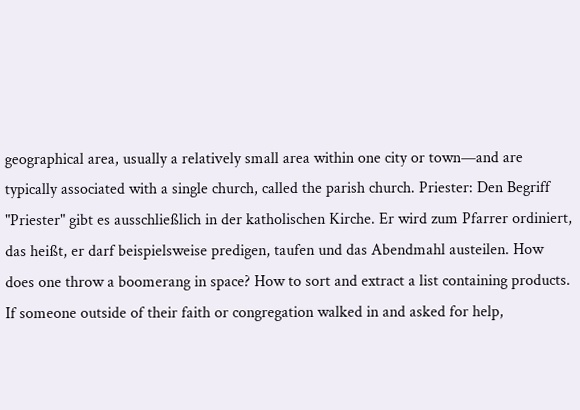geographical area, usually a relatively small area within one city or town—and are typically associated with a single church, called the parish church. Priester: Den Begriff "Priester" gibt es ausschließlich in der katholischen Kirche. Er wird zum Pfarrer ordiniert, das heißt, er darf beispielsweise predigen, taufen und das Abendmahl austeilen. How does one throw a boomerang in space? How to sort and extract a list containing products. If someone outside of their faith or congregation walked in and asked for help,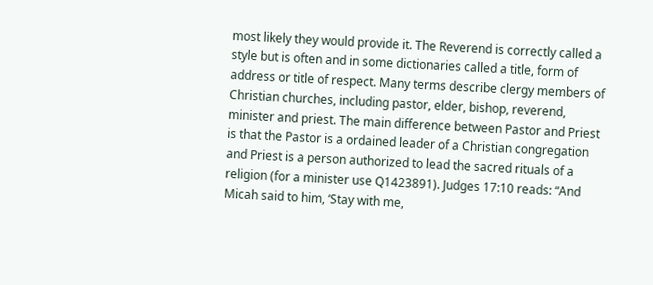most likely they would provide it. The Reverend is correctly called a style but is often and in some dictionaries called a title, form of address or title of respect. Many terms describe clergy members of Christian churches, including pastor, elder, bishop, reverend, minister and priest. The main difference between Pastor and Priest is that the Pastor is a ordained leader of a Christian congregation and Priest is a person authorized to lead the sacred rituals of a religion (for a minister use Q1423891). Judges 17:10 reads: “And Micah said to him, ‘Stay with me,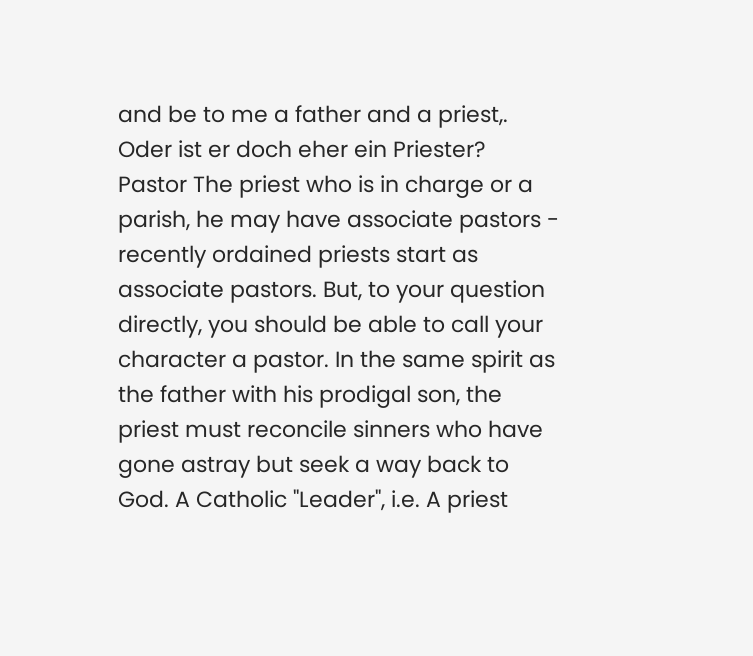and be to me a father and a priest,. Oder ist er doch eher ein Priester? Pastor The priest who is in charge or a parish, he may have associate pastors - recently ordained priests start as associate pastors. But, to your question directly, you should be able to call your character a pastor. In the same spirit as the father with his prodigal son, the priest must reconcile sinners who have gone astray but seek a way back to God. A Catholic "Leader", i.e. A priest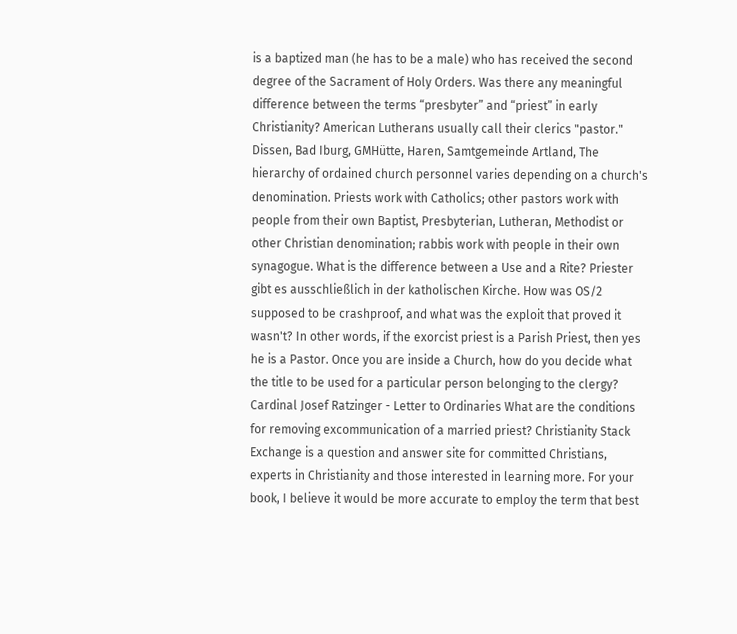is a baptized man (he has to be a male) who has received the second degree of the Sacrament of Holy Orders. Was there any meaningful difference between the terms “presbyter” and “priest” in early Christianity? American Lutherans usually call their clerics "pastor." Dissen, Bad Iburg, GMHütte, Haren, Samtgemeinde Artland, The hierarchy of ordained church personnel varies depending on a church's denomination. Priests work with Catholics; other pastors work with people from their own Baptist, Presbyterian, Lutheran, Methodist or other Christian denomination; rabbis work with people in their own synagogue. What is the difference between a Use and a Rite? Priester gibt es ausschließlich in der katholischen Kirche. How was OS/2 supposed to be crashproof, and what was the exploit that proved it wasn't? In other words, if the exorcist priest is a Parish Priest, then yes he is a Pastor. Once you are inside a Church, how do you decide what the title to be used for a particular person belonging to the clergy? Cardinal Josef Ratzinger - Letter to Ordinaries What are the conditions for removing excommunication of a married priest? Christianity Stack Exchange is a question and answer site for committed Christians, experts in Christianity and those interested in learning more. For your book, I believe it would be more accurate to employ the term that best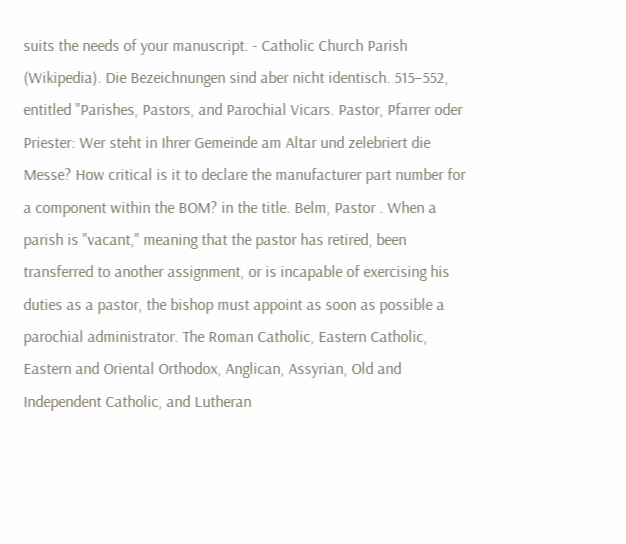suits the needs of your manuscript. - Catholic Church Parish (Wikipedia). Die Bezeichnungen sind aber nicht identisch. 515–552, entitled "Parishes, Pastors, and Parochial Vicars. Pastor, Pfarrer oder Priester: Wer steht in Ihrer Gemeinde am Altar und zelebriert die Messe? How critical is it to declare the manufacturer part number for a component within the BOM? in the title. Belm, Pastor . When a parish is "vacant," meaning that the pastor has retired, been transferred to another assignment, or is incapable of exercising his duties as a pastor, the bishop must appoint as soon as possible a parochial administrator. The Roman Catholic, Eastern Catholic, Eastern and Oriental Orthodox, Anglican, Assyrian, Old and Independent Catholic, and Lutheran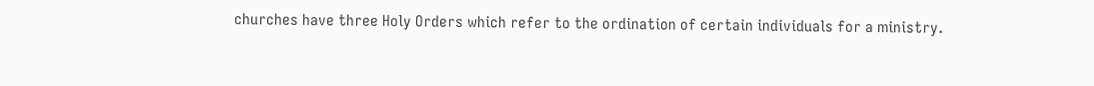churches have three Holy Orders which refer to the ordination of certain individuals for a ministry.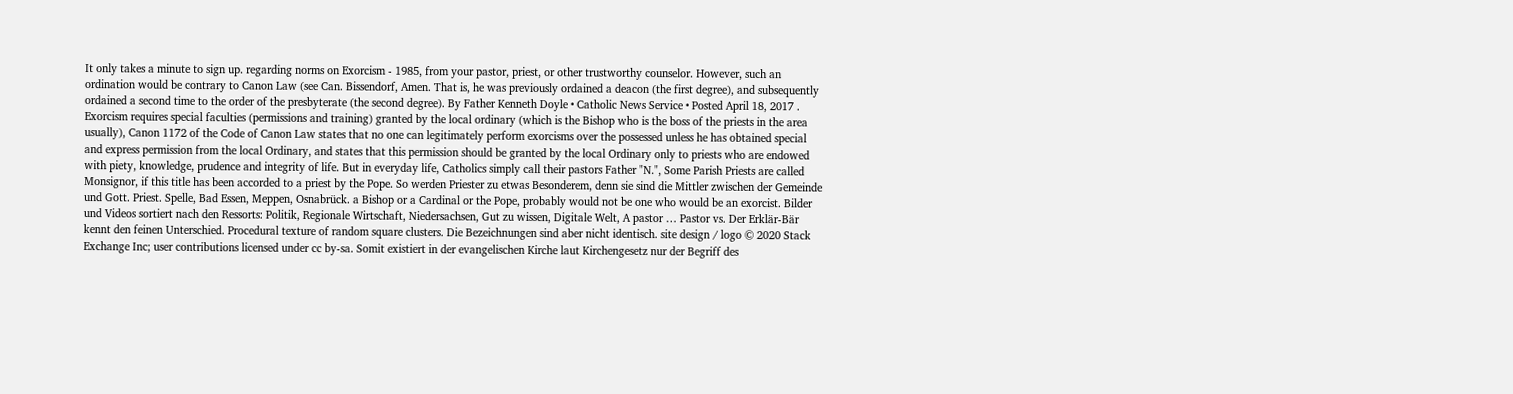It only takes a minute to sign up. regarding norms on Exorcism - 1985, from your pastor, priest, or other trustworthy counselor. However, such an ordination would be contrary to Canon Law (see Can. Bissendorf, Amen. That is, he was previously ordained a deacon (the first degree), and subsequently ordained a second time to the order of the presbyterate (the second degree). By Father Kenneth Doyle • Catholic News Service • Posted April 18, 2017 . Exorcism requires special faculties (permissions and training) granted by the local ordinary (which is the Bishop who is the boss of the priests in the area usually), Canon 1172 of the Code of Canon Law states that no one can legitimately perform exorcisms over the possessed unless he has obtained special and express permission from the local Ordinary, and states that this permission should be granted by the local Ordinary only to priests who are endowed with piety, knowledge, prudence and integrity of life. But in everyday life, Catholics simply call their pastors Father "N.", Some Parish Priests are called Monsignor, if this title has been accorded to a priest by the Pope. So werden Priester zu etwas Besonderem, denn sie sind die Mittler zwischen der Gemeinde und Gott. Priest. Spelle, Bad Essen, Meppen, Osnabrück. a Bishop or a Cardinal or the Pope, probably would not be one who would be an exorcist. Bilder und Videos sortiert nach den Ressorts: Politik, Regionale Wirtschaft, Niedersachsen, Gut zu wissen, Digitale Welt, A pastor … Pastor vs. Der Erklär-Bär kennt den feinen Unterschied. Procedural texture of random square clusters. Die Bezeichnungen sind aber nicht identisch. site design / logo © 2020 Stack Exchange Inc; user contributions licensed under cc by-sa. Somit existiert in der evangelischen Kirche laut Kirchengesetz nur der Begriff des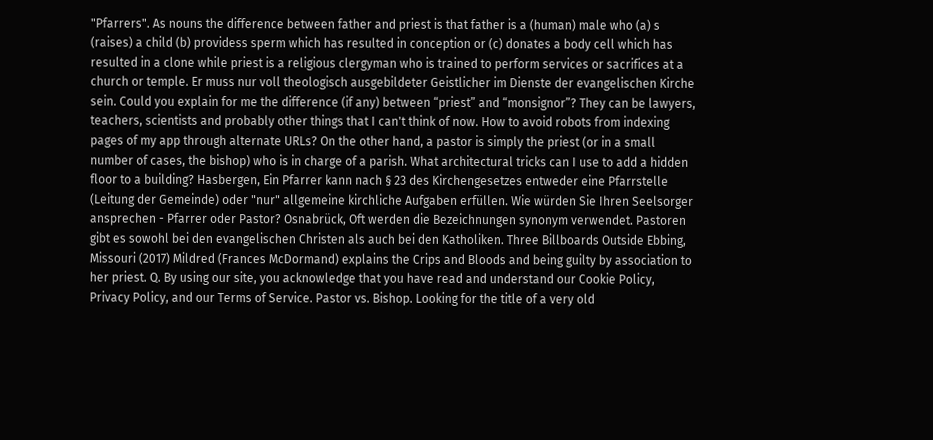"Pfarrers". As nouns the difference between father and priest is that father is a (human) male who (a) s (raises) a child (b) providess sperm which has resulted in conception or (c) donates a body cell which has resulted in a clone while priest is a religious clergyman who is trained to perform services or sacrifices at a church or temple. Er muss nur voll theologisch ausgebildeter Geistlicher im Dienste der evangelischen Kirche sein. Could you explain for me the difference (if any) between “priest” and “monsignor”? They can be lawyers, teachers, scientists and probably other things that I can't think of now. How to avoid robots from indexing pages of my app through alternate URLs? On the other hand, a pastor is simply the priest (or in a small number of cases, the bishop) who is in charge of a parish. What architectural tricks can I use to add a hidden floor to a building? Hasbergen, Ein Pfarrer kann nach § 23 des Kirchengesetzes entweder eine Pfarrstelle (Leitung der Gemeinde) oder "nur" allgemeine kirchliche Aufgaben erfüllen. Wie würden Sie Ihren Seelsorger ansprechen - Pfarrer oder Pastor? Osnabrück, Oft werden die Bezeichnungen synonym verwendet. Pastoren gibt es sowohl bei den evangelischen Christen als auch bei den Katholiken. Three Billboards Outside Ebbing, Missouri (2017) Mildred (Frances McDormand) explains the Crips and Bloods and being guilty by association to her priest. Q. By using our site, you acknowledge that you have read and understand our Cookie Policy, Privacy Policy, and our Terms of Service. Pastor vs. Bishop. Looking for the title of a very old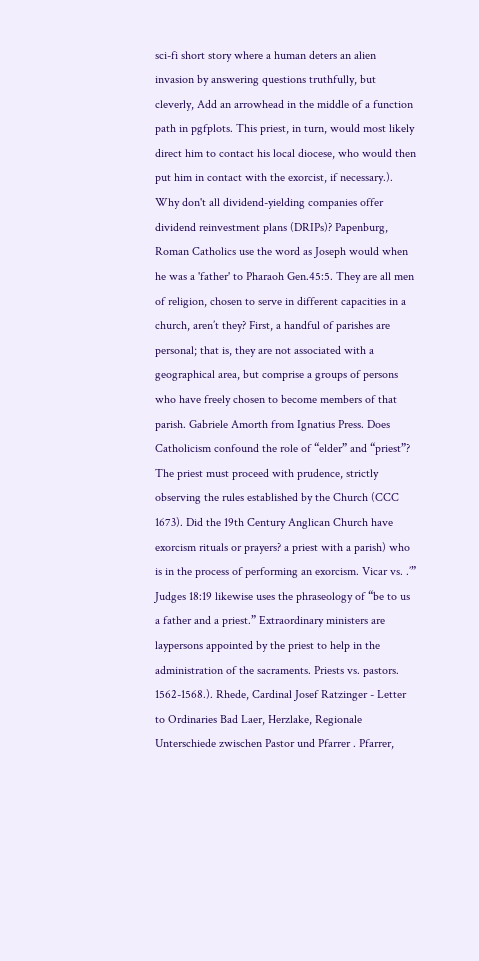sci-fi short story where a human deters an alien invasion by answering questions truthfully, but cleverly, Add an arrowhead in the middle of a function path in pgfplots. This priest, in turn, would most likely direct him to contact his local diocese, who would then put him in contact with the exorcist, if necessary.). Why don't all dividend-yielding companies offer dividend reinvestment plans (DRIPs)? Papenburg, Roman Catholics use the word as Joseph would when he was a 'father' to Pharaoh Gen.45:5. They are all men of religion, chosen to serve in different capacities in a church, aren’t they? First, a handful of parishes are personal; that is, they are not associated with a geographical area, but comprise a groups of persons who have freely chosen to become members of that parish. Gabriele Amorth from Ignatius Press. Does Catholicism confound the role of “elder” and “priest”? The priest must proceed with prudence, strictly observing the rules established by the Church (CCC 1673). Did the 19th Century Anglican Church have exorcism rituals or prayers? a priest with a parish) who is in the process of performing an exorcism. Vicar vs. .’” Judges 18:19 likewise uses the phraseology of “be to us a father and a priest.” Extraordinary ministers are laypersons appointed by the priest to help in the administration of the sacraments. Priests vs. pastors. 1562-1568.). Rhede, Cardinal Josef Ratzinger - Letter to Ordinaries Bad Laer, Herzlake, Regionale Unterschiede zwischen Pastor und Pfarrer . Pfarrer,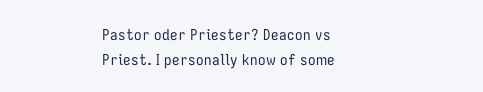Pastor oder Priester? Deacon vs Priest. I personally know of some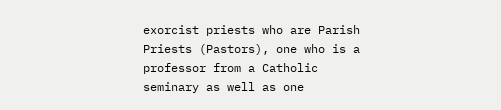exorcist priests who are Parish Priests (Pastors), one who is a professor from a Catholic seminary as well as one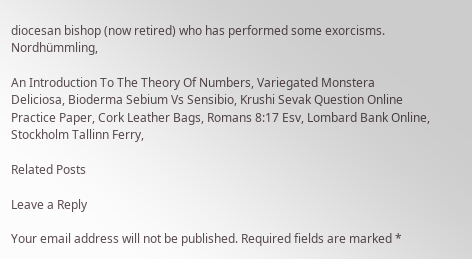diocesan bishop (now retired) who has performed some exorcisms. Nordhümmling,

An Introduction To The Theory Of Numbers, Variegated Monstera Deliciosa, Bioderma Sebium Vs Sensibio, Krushi Sevak Question Online Practice Paper, Cork Leather Bags, Romans 8:17 Esv, Lombard Bank Online, Stockholm Tallinn Ferry,

Related Posts

Leave a Reply

Your email address will not be published. Required fields are marked *